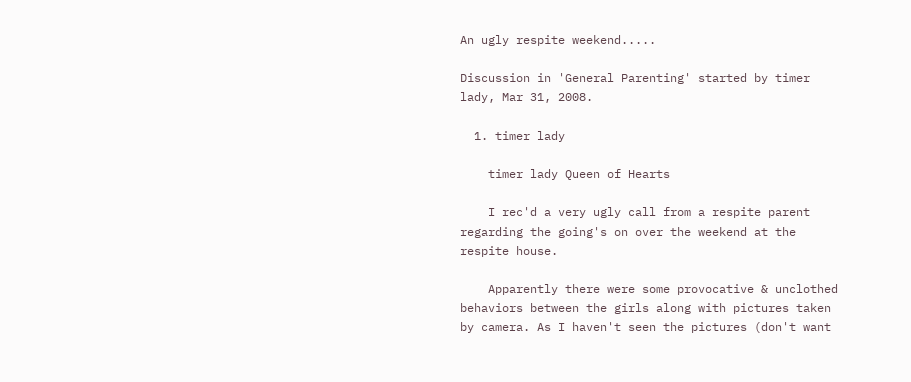An ugly respite weekend.....

Discussion in 'General Parenting' started by timer lady, Mar 31, 2008.

  1. timer lady

    timer lady Queen of Hearts

    I rec'd a very ugly call from a respite parent regarding the going's on over the weekend at the respite house.

    Apparently there were some provocative & unclothed behaviors between the girls along with pictures taken by camera. As I haven't seen the pictures (don't want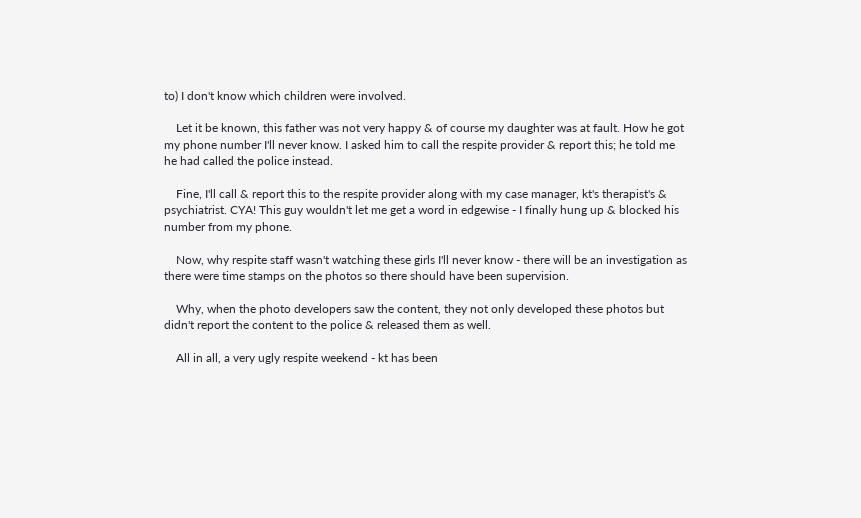to) I don't know which children were involved.

    Let it be known, this father was not very happy & of course my daughter was at fault. How he got my phone number I'll never know. I asked him to call the respite provider & report this; he told me he had called the police instead.

    Fine, I'll call & report this to the respite provider along with my case manager, kt's therapist's & psychiatrist. CYA! This guy wouldn't let me get a word in edgewise - I finally hung up & blocked his number from my phone.

    Now, why respite staff wasn't watching these girls I'll never know - there will be an investigation as there were time stamps on the photos so there should have been supervision.

    Why, when the photo developers saw the content, they not only developed these photos but didn't report the content to the police & released them as well.

    All in all, a very ugly respite weekend - kt has been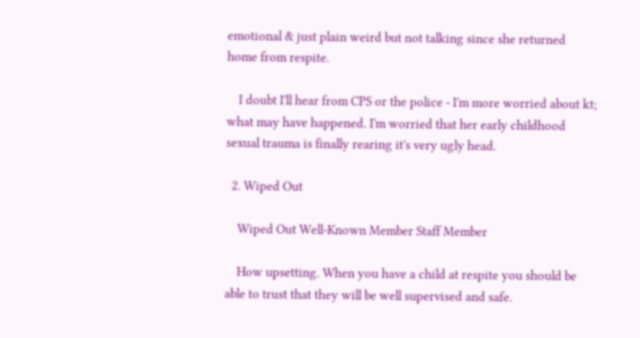emotional & just plain weird but not talking since she returned home from respite.

    I doubt I'll hear from CPS or the police - I'm more worried about kt; what may have happened. I'm worried that her early childhood sexual trauma is finally rearing it's very ugly head.

  2. Wiped Out

    Wiped Out Well-Known Member Staff Member

    How upsetting. When you have a child at respite you should be able to trust that they will be well supervised and safe.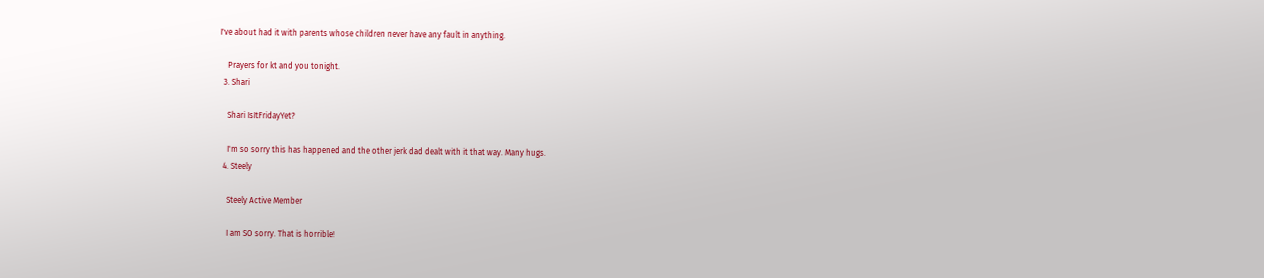I've about had it with parents whose children never have any fault in anything.

    Prayers for kt and you tonight.
  3. Shari

    Shari IsItFridayYet?

    I'm so sorry this has happened and the other jerk dad dealt with it that way. Many hugs.
  4. Steely

    Steely Active Member

    I am SO sorry. That is horrible!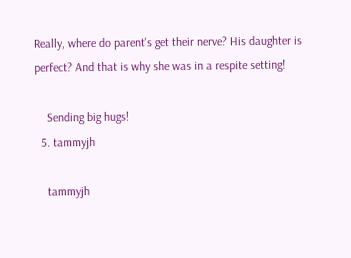Really, where do parent's get their nerve? His daughter is perfect? And that is why she was in a respite setting!

    Sending big hugs!
  5. tammyjh

    tammyjh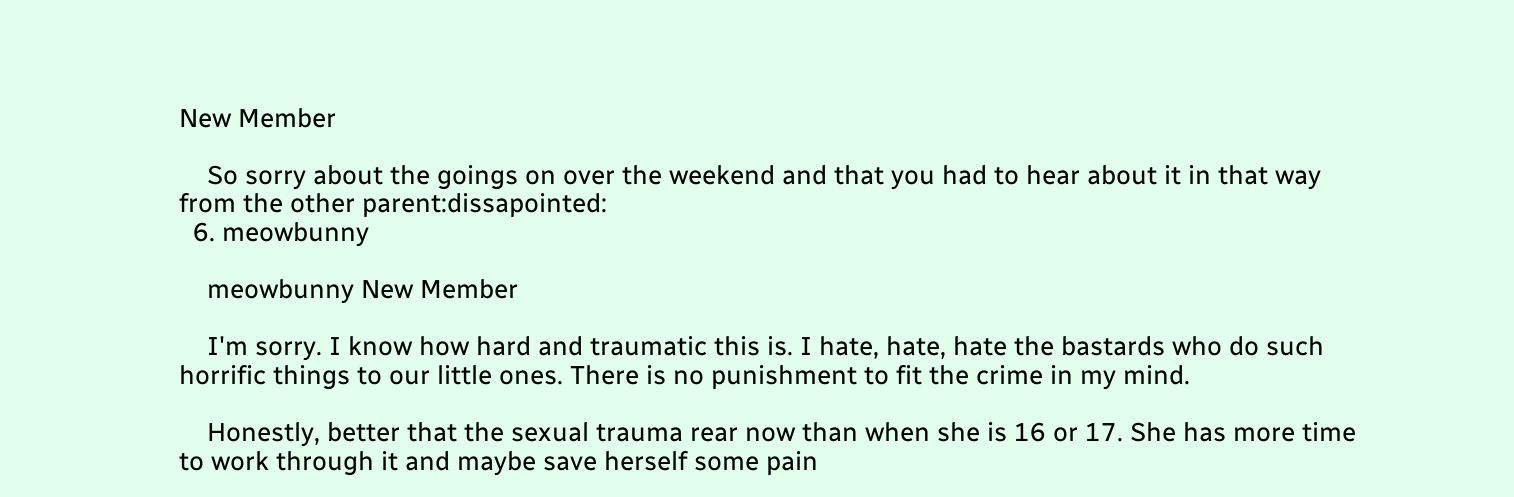New Member

    So sorry about the goings on over the weekend and that you had to hear about it in that way from the other parent:dissapointed:
  6. meowbunny

    meowbunny New Member

    I'm sorry. I know how hard and traumatic this is. I hate, hate, hate the bastards who do such horrific things to our little ones. There is no punishment to fit the crime in my mind.

    Honestly, better that the sexual trauma rear now than when she is 16 or 17. She has more time to work through it and maybe save herself some pain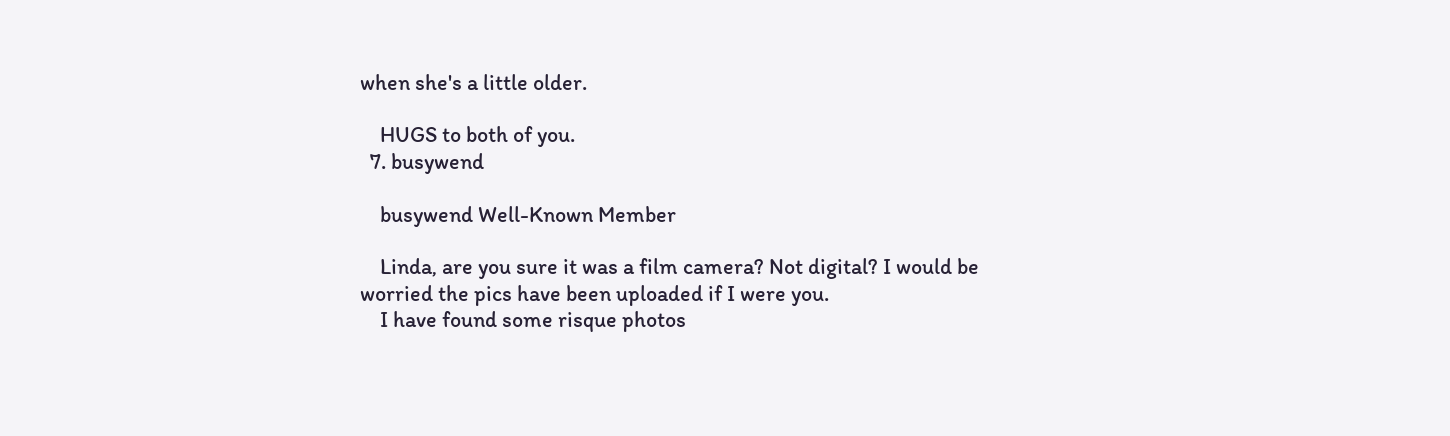when she's a little older.

    HUGS to both of you.
  7. busywend

    busywend Well-Known Member

    Linda, are you sure it was a film camera? Not digital? I would be worried the pics have been uploaded if I were you.
    I have found some risque photos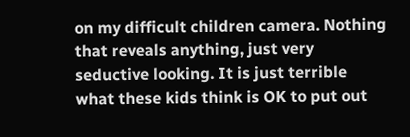on my difficult children camera. Nothing that reveals anything, just very seductive looking. It is just terrible what these kids think is OK to put out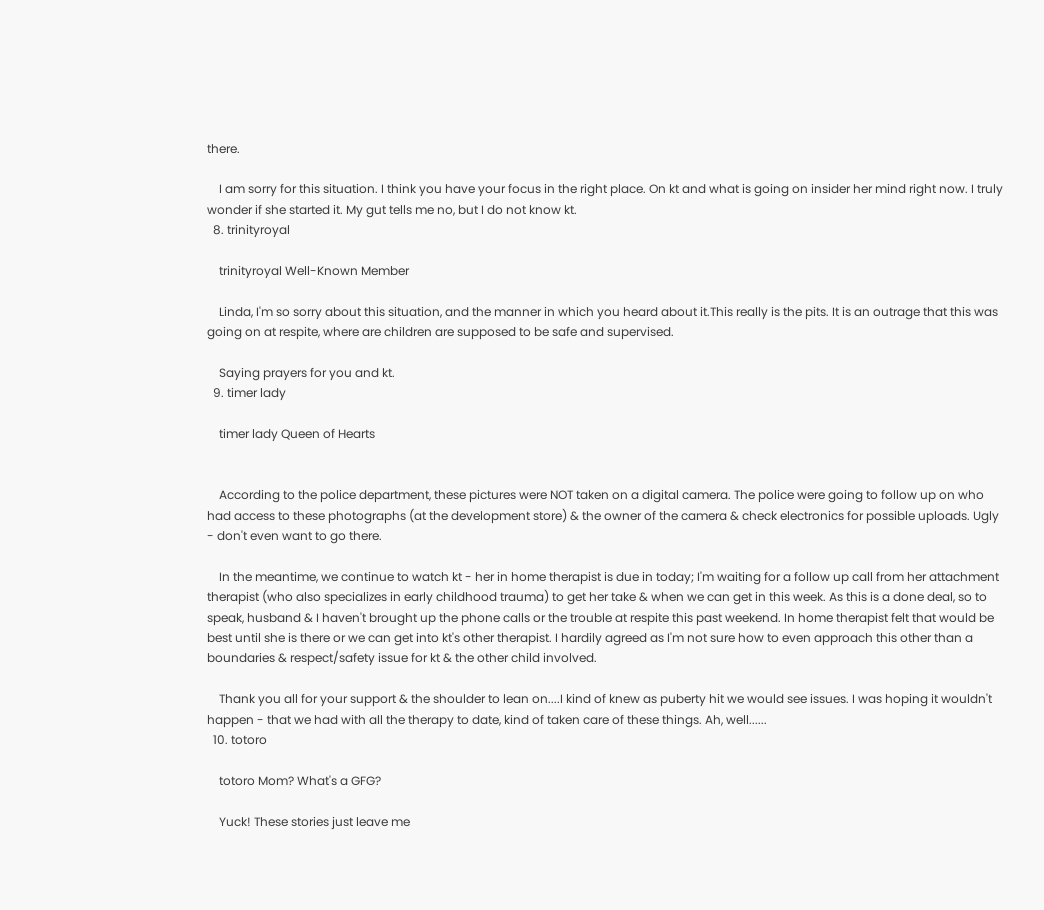there.

    I am sorry for this situation. I think you have your focus in the right place. On kt and what is going on insider her mind right now. I truly wonder if she started it. My gut tells me no, but I do not know kt.
  8. trinityroyal

    trinityroyal Well-Known Member

    Linda, I'm so sorry about this situation, and the manner in which you heard about it.This really is the pits. It is an outrage that this was going on at respite, where are children are supposed to be safe and supervised.

    Saying prayers for you and kt.
  9. timer lady

    timer lady Queen of Hearts


    According to the police department, these pictures were NOT taken on a digital camera. The police were going to follow up on who had access to these photographs (at the development store) & the owner of the camera & check electronics for possible uploads. Ugly - don't even want to go there.

    In the meantime, we continue to watch kt - her in home therapist is due in today; I'm waiting for a follow up call from her attachment therapist (who also specializes in early childhood trauma) to get her take & when we can get in this week. As this is a done deal, so to speak, husband & I haven't brought up the phone calls or the trouble at respite this past weekend. In home therapist felt that would be best until she is there or we can get into kt's other therapist. I hardily agreed as I'm not sure how to even approach this other than a boundaries & respect/safety issue for kt & the other child involved.

    Thank you all for your support & the shoulder to lean on....I kind of knew as puberty hit we would see issues. I was hoping it wouldn't happen - that we had with all the therapy to date, kind of taken care of these things. Ah, well......
  10. totoro

    totoro Mom? What's a GFG?

    Yuck! These stories just leave me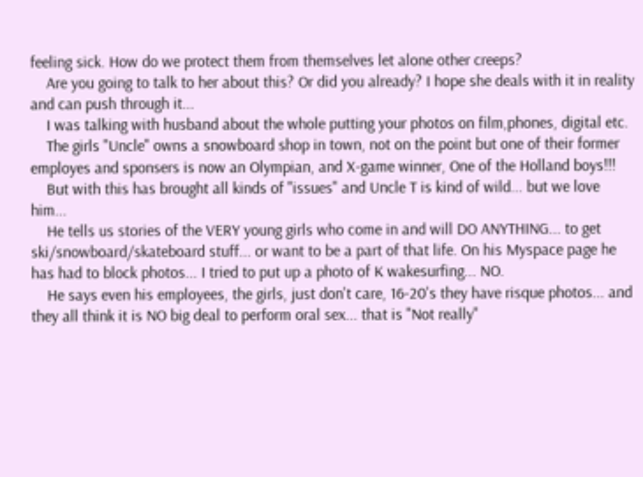feeling sick. How do we protect them from themselves let alone other creeps?
    Are you going to talk to her about this? Or did you already? I hope she deals with it in reality and can push through it...
    I was talking with husband about the whole putting your photos on film,phones, digital etc.
    The girls "Uncle" owns a snowboard shop in town, not on the point but one of their former employes and sponsers is now an Olympian, and X-game winner, One of the Holland boys!!!
    But with this has brought all kinds of "issues" and Uncle T is kind of wild... but we love him...
    He tells us stories of the VERY young girls who come in and will DO ANYTHING... to get ski/snowboard/skateboard stuff... or want to be a part of that life. On his Myspace page he has had to block photos... I tried to put up a photo of K wakesurfing... NO.
    He says even his employees, the girls, just don't care, 16-20's they have risque photos... and they all think it is NO big deal to perform oral sex... that is "Not really"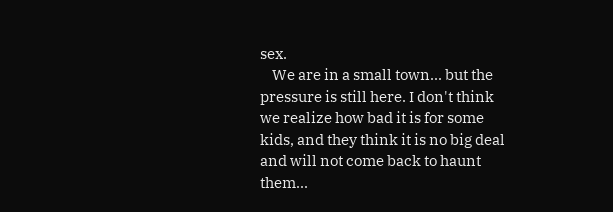sex.
    We are in a small town... but the pressure is still here. I don't think we realize how bad it is for some kids, and they think it is no big deal and will not come back to haunt them...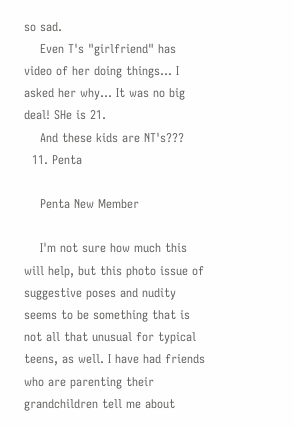so sad.
    Even T's "girlfriend" has video of her doing things... I asked her why... It was no big deal! SHe is 21.
    And these kids are NT's???
  11. Penta

    Penta New Member

    I'm not sure how much this will help, but this photo issue of suggestive poses and nudity seems to be something that is not all that unusual for typical teens, as well. I have had friends who are parenting their grandchildren tell me about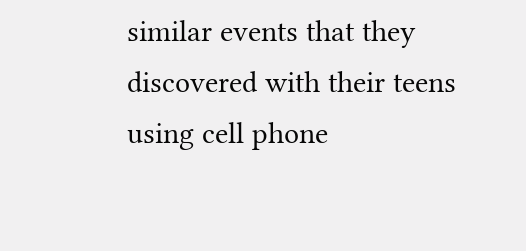similar events that they discovered with their teens using cell phone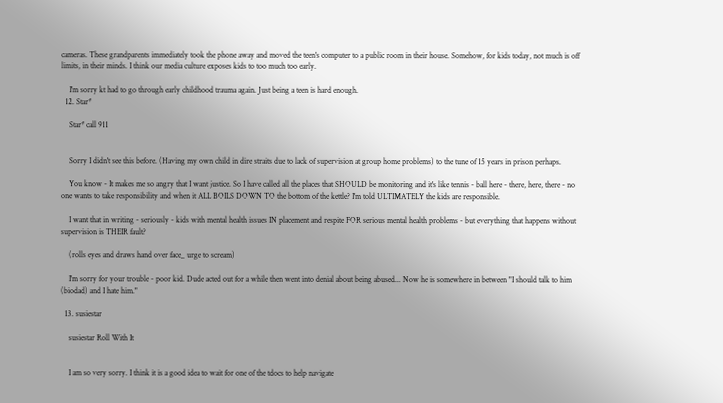cameras. These grandparents immediately took the phone away and moved the teen's computer to a public room in their house. Somehow, for kids today, not much is off limits, in their minds. I think our media culture exposes kids to too much too early.

    I'm sorry kt had to go through early childhood trauma again. Just being a teen is hard enough.
  12. Star*

    Star* call 911


    Sorry I didn't see this before. (Having my own child in dire straits due to lack of supervision at group home problems) to the tune of 15 years in prison perhaps.

    You know - It makes me so angry that I want justice. So I have called all the places that SHOULD be monitoring and it's like tennis - ball here - there, here, there - no one wants to take responsibility and when it ALL BOILS DOWN TO the bottom of the kettle? I'm told ULTIMATELY the kids are responsible.

    I want that in writing - seriously - kids with mental health issues IN placement and respite FOR serious mental health problems - but everything that happens without supervision is THEIR fault?

    (rolls eyes and draws hand over face_ urge to scream)

    I'm sorry for your trouble - poor kid. Dude acted out for a while then went into denial about being abused... Now he is somewhere in between "I should talk to him (biodad) and I hate him."

  13. susiestar

    susiestar Roll With It


    I am so very sorry. I think it is a good idea to wait for one of the tdocs to help navigate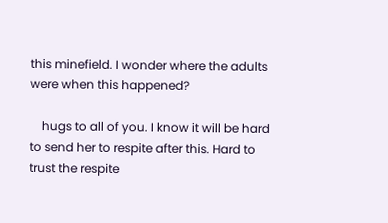this minefield. I wonder where the adults were when this happened?

    hugs to all of you. I know it will be hard to send her to respite after this. Hard to trust the respite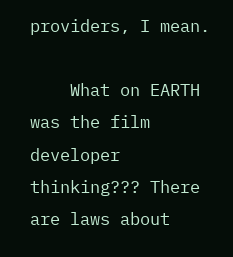providers, I mean.

    What on EARTH was the film developer thinking??? There are laws about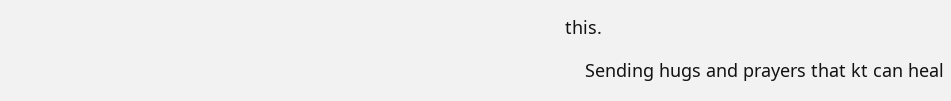this.

    Sending hugs and prayers that kt can heal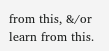from this, &/or learn from this.